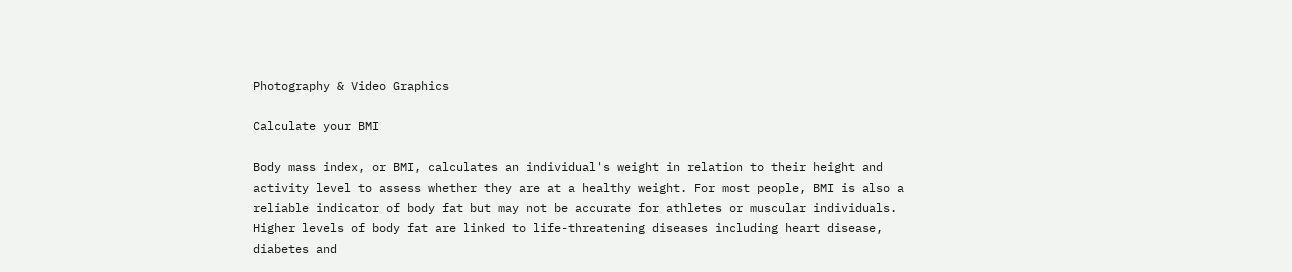Photography & Video Graphics

Calculate your BMI

Body mass index, or BMI, calculates an individual's weight in relation to their height and activity level to assess whether they are at a healthy weight. For most people, BMI is also a reliable indicator of body fat but may not be accurate for athletes or muscular individuals. Higher levels of body fat are linked to life-threatening diseases including heart disease, diabetes and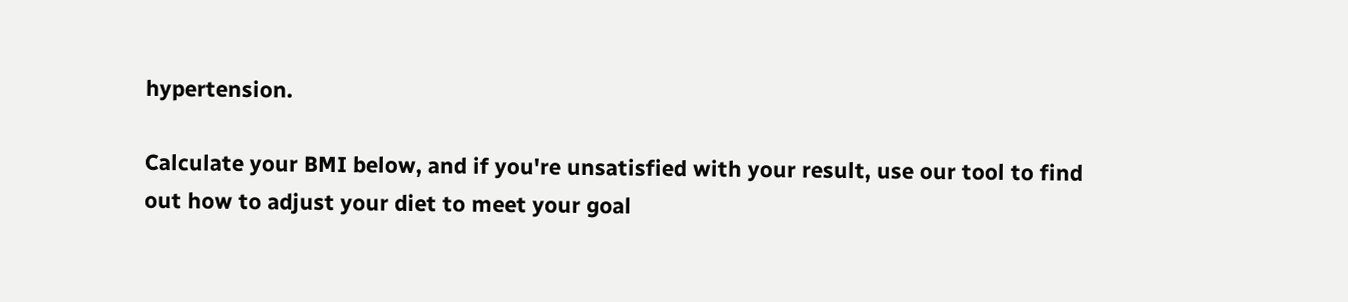hypertension.

Calculate your BMI below, and if you're unsatisfied with your result, use our tool to find out how to adjust your diet to meet your goal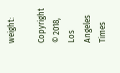weight:

Copyright © 2018, Los Angeles Times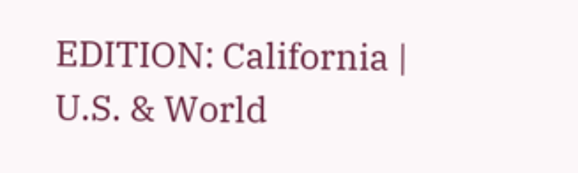EDITION: California | U.S. & World